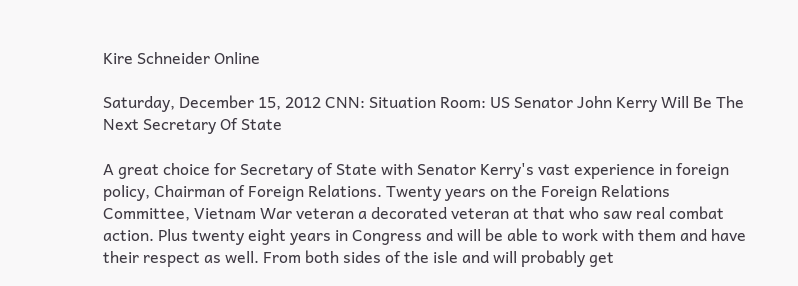Kire Schneider Online

Saturday, December 15, 2012 CNN: Situation Room: US Senator John Kerry Will Be The Next Secretary Of State

A great choice for Secretary of State with Senator Kerry's vast experience in foreign policy, Chairman of Foreign Relations. Twenty years on the Foreign Relations Committee, Vietnam War veteran a decorated veteran at that who saw real combat action. Plus twenty eight years in Congress and will be able to work with them and have their respect as well. From both sides of the isle and will probably get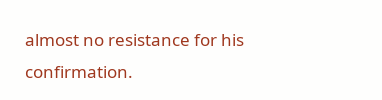almost no resistance for his confirmation.